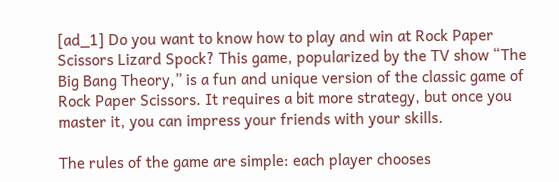[ad_1] Do you want to know how to play and win at Rock Paper Scissors Lizard Spock? This game, popularized by the TV show “The Big Bang Theory,” is a fun and unique version of the classic game of Rock Paper Scissors. It requires a bit more strategy, but once you master it, you can impress your friends with your skills.

The rules of the game are simple: each player chooses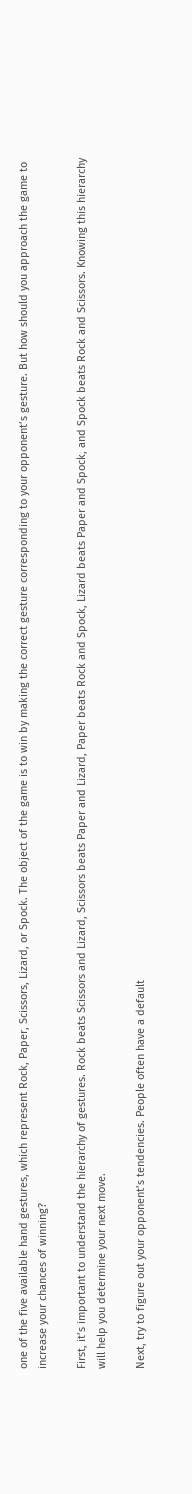one of the five available hand gestures, which represent Rock, Paper, Scissors, Lizard, or Spock. The object of the game is to win by making the correct gesture corresponding to your opponent’s gesture. But how should you approach the game to increase your chances of winning?

First, it’s important to understand the hierarchy of gestures. Rock beats Scissors and Lizard, Scissors beats Paper and Lizard, Paper beats Rock and Spock, Lizard beats Paper and Spock, and Spock beats Rock and Scissors. Knowing this hierarchy will help you determine your next move.

Next, try to figure out your opponent’s tendencies. People often have a default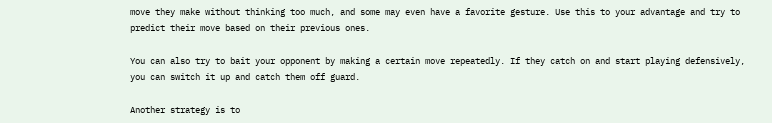move they make without thinking too much, and some may even have a favorite gesture. Use this to your advantage and try to predict their move based on their previous ones.

You can also try to bait your opponent by making a certain move repeatedly. If they catch on and start playing defensively, you can switch it up and catch them off guard.

Another strategy is to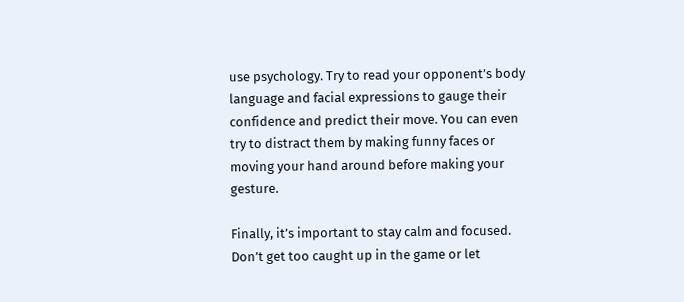use psychology. Try to read your opponent’s body language and facial expressions to gauge their confidence and predict their move. You can even try to distract them by making funny faces or moving your hand around before making your gesture.

Finally, it’s important to stay calm and focused. Don’t get too caught up in the game or let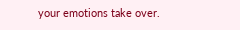your emotions take over.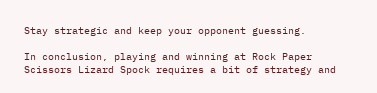Stay strategic and keep your opponent guessing.

In conclusion, playing and winning at Rock Paper Scissors Lizard Spock requires a bit of strategy and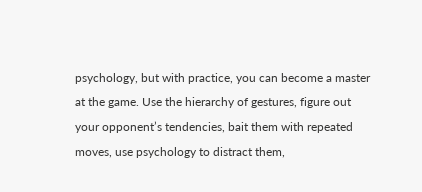psychology, but with practice, you can become a master at the game. Use the hierarchy of gestures, figure out your opponent’s tendencies, bait them with repeated moves, use psychology to distract them,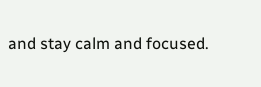and stay calm and focused.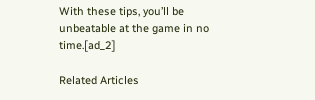With these tips, you’ll be unbeatable at the game in no time.[ad_2]

Related Articles